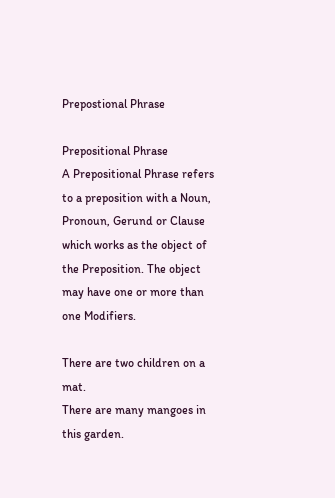Prepostional Phrase

Prepositional Phrase
A Prepositional Phrase refers to a preposition with a Noun, Pronoun, Gerund or Clause which works as the object of the Preposition. The object may have one or more than one Modifiers.

There are two children on a mat.
There are many mangoes in this garden.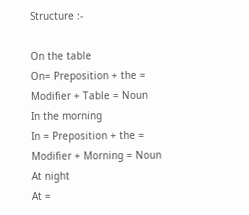Structure :-

On the table
On= Preposition + the = Modifier + Table = Noun
In the morning
In = Preposition + the = Modifier + Morning = Noun
At night
At =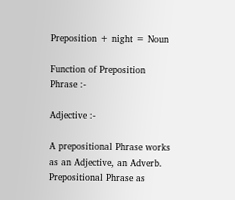Preposition + night = Noun

Function of Preposition Phrase :-

Adjective :-

A prepositional Phrase works as an Adjective, an Adverb.
Prepositional Phrase as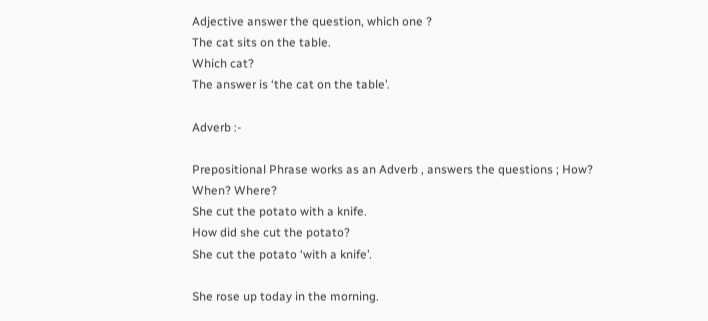Adjective answer the question, which one ?
The cat sits on the table.
Which cat?
The answer is ‘the cat on the table’.

Adverb :-

Prepositional Phrase works as an Adverb , answers the questions ; How? When? Where?
She cut the potato with a knife.
How did she cut the potato?
She cut the potato ‘with a knife’.

She rose up today in the morning.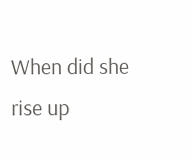When did she rise up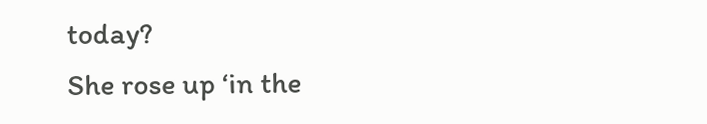today?
She rose up ‘in the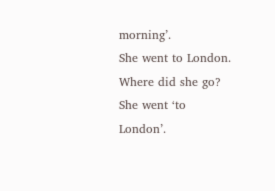morning’.
She went to London.
Where did she go?
She went ‘to London’.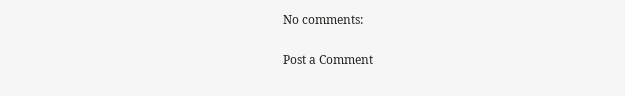No comments:

Post a Comment